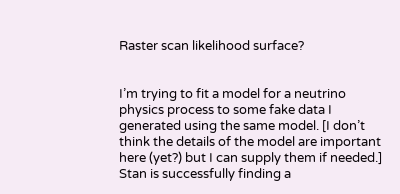Raster scan likelihood surface?


I’m trying to fit a model for a neutrino physics process to some fake data I generated using the same model. [I don’t think the details of the model are important here (yet?) but I can supply them if needed.] Stan is successfully finding a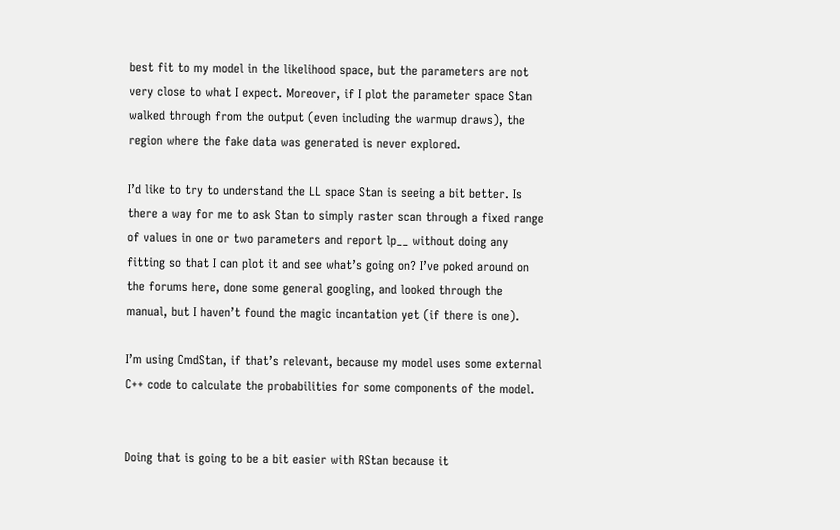best fit to my model in the likelihood space, but the parameters are not very close to what I expect. Moreover, if I plot the parameter space Stan walked through from the output (even including the warmup draws), the region where the fake data was generated is never explored.

I’d like to try to understand the LL space Stan is seeing a bit better. Is there a way for me to ask Stan to simply raster scan through a fixed range of values in one or two parameters and report lp__ without doing any fitting so that I can plot it and see what’s going on? I’ve poked around on the forums here, done some general googling, and looked through the manual, but I haven’t found the magic incantation yet (if there is one).

I’m using CmdStan, if that’s relevant, because my model uses some external C++ code to calculate the probabilities for some components of the model.


Doing that is going to be a bit easier with RStan because it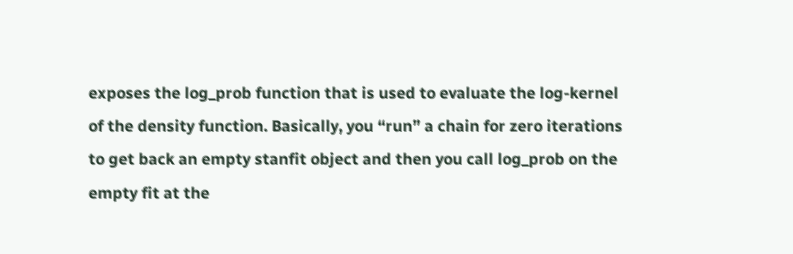exposes the log_prob function that is used to evaluate the log-kernel of the density function. Basically, you “run” a chain for zero iterations to get back an empty stanfit object and then you call log_prob on the empty fit at the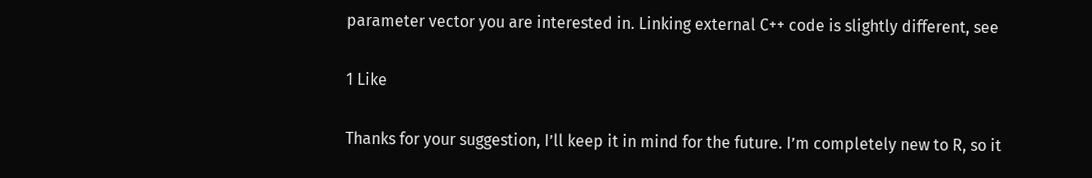parameter vector you are interested in. Linking external C++ code is slightly different, see

1 Like

Thanks for your suggestion, I’ll keep it in mind for the future. I’m completely new to R, so it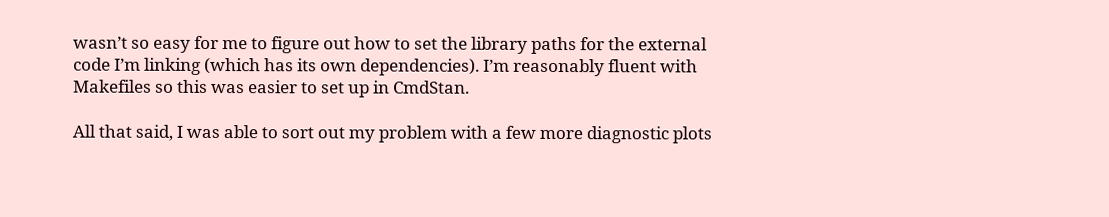wasn’t so easy for me to figure out how to set the library paths for the external code I’m linking (which has its own dependencies). I’m reasonably fluent with Makefiles so this was easier to set up in CmdStan.

All that said, I was able to sort out my problem with a few more diagnostic plots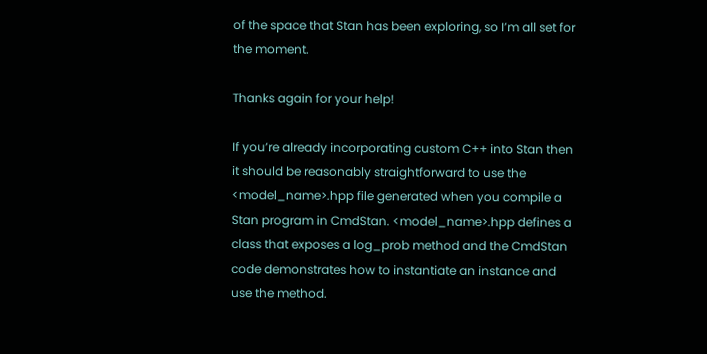of the space that Stan has been exploring, so I’m all set for the moment.

Thanks again for your help!

If you’re already incorporating custom C++ into Stan then it should be reasonably straightforward to use the <model_name>.hpp file generated when you compile a Stan program in CmdStan. <model_name>.hpp defines a class that exposes a log_prob method and the CmdStan code demonstrates how to instantiate an instance and use the method.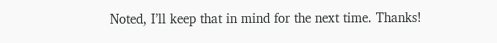Noted, I’ll keep that in mind for the next time. Thanks!